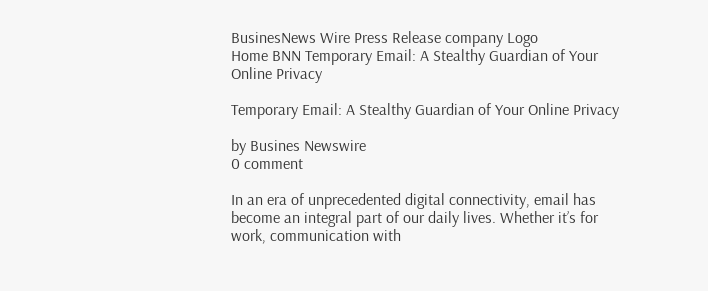BusinesNews Wire Press Release company Logo
Home BNN Temporary Email: A Stealthy Guardian of Your Online Privacy

Temporary Email: A Stealthy Guardian of Your Online Privacy

by Busines Newswire
0 comment

In an era of unprecedented digital connectivity, email has become an integral part of our daily lives. Whether it’s for work, communication with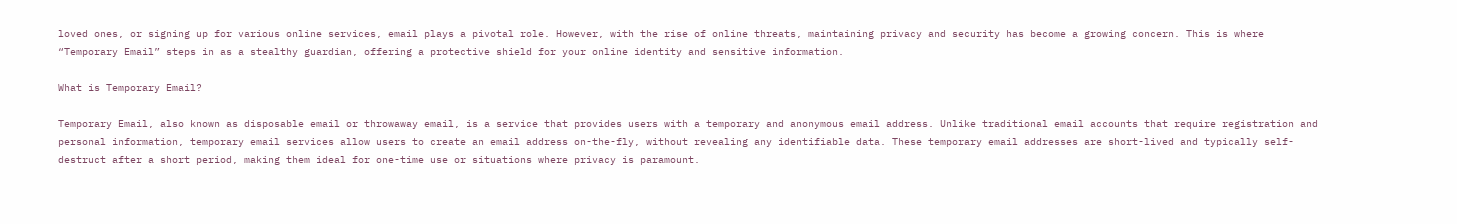loved ones, or signing up for various online services, email plays a pivotal role. However, with the rise of online threats, maintaining privacy and security has become a growing concern. This is where “Temporary Email” steps in as a stealthy guardian, offering a protective shield for your online identity and sensitive information.

What is Temporary Email?

Temporary Email, also known as disposable email or throwaway email, is a service that provides users with a temporary and anonymous email address. Unlike traditional email accounts that require registration and personal information, temporary email services allow users to create an email address on-the-fly, without revealing any identifiable data. These temporary email addresses are short-lived and typically self-destruct after a short period, making them ideal for one-time use or situations where privacy is paramount.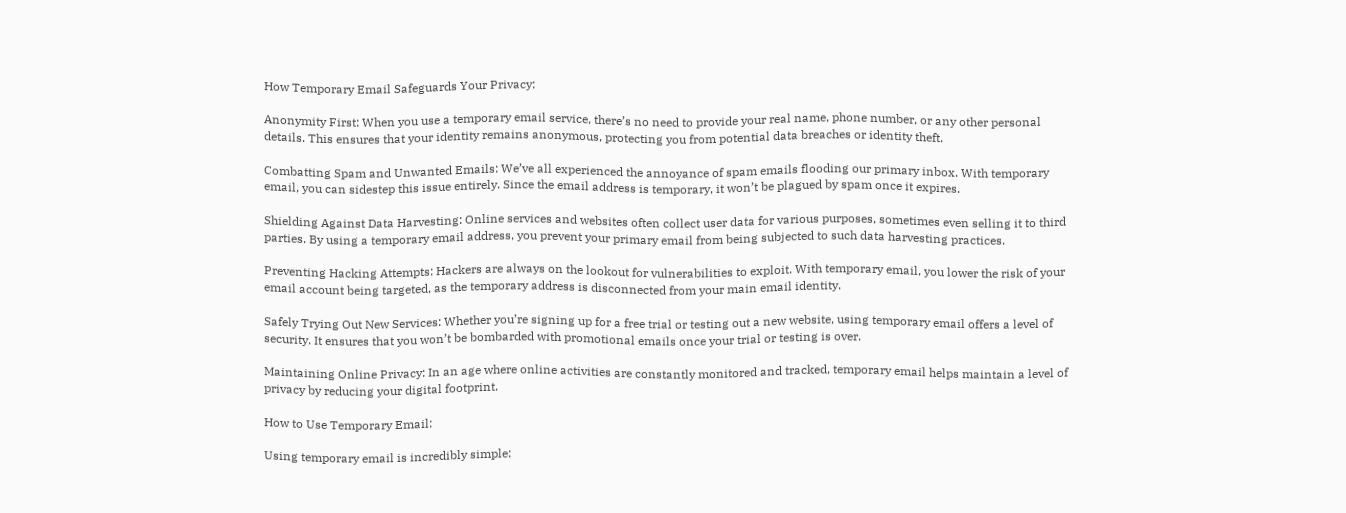How Temporary Email Safeguards Your Privacy:

Anonymity First: When you use a temporary email service, there’s no need to provide your real name, phone number, or any other personal details. This ensures that your identity remains anonymous, protecting you from potential data breaches or identity theft.

Combatting Spam and Unwanted Emails: We’ve all experienced the annoyance of spam emails flooding our primary inbox. With temporary email, you can sidestep this issue entirely. Since the email address is temporary, it won’t be plagued by spam once it expires.

Shielding Against Data Harvesting: Online services and websites often collect user data for various purposes, sometimes even selling it to third parties. By using a temporary email address, you prevent your primary email from being subjected to such data harvesting practices.

Preventing Hacking Attempts: Hackers are always on the lookout for vulnerabilities to exploit. With temporary email, you lower the risk of your email account being targeted, as the temporary address is disconnected from your main email identity.

Safely Trying Out New Services: Whether you’re signing up for a free trial or testing out a new website, using temporary email offers a level of security. It ensures that you won’t be bombarded with promotional emails once your trial or testing is over.

Maintaining Online Privacy: In an age where online activities are constantly monitored and tracked, temporary email helps maintain a level of privacy by reducing your digital footprint.

How to Use Temporary Email:

Using temporary email is incredibly simple: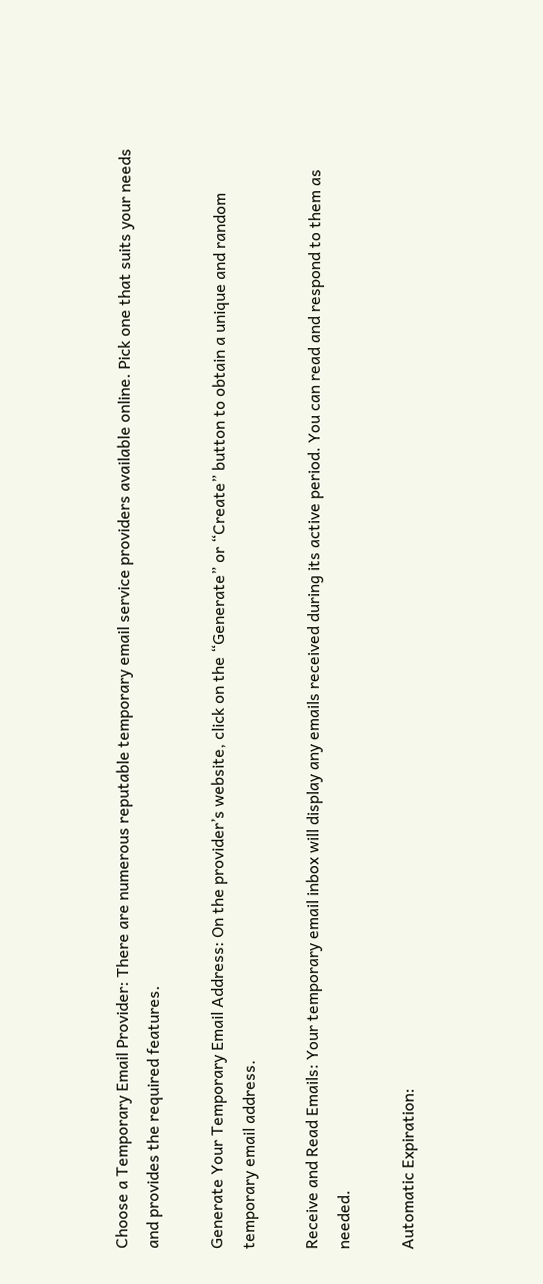Choose a Temporary Email Provider: There are numerous reputable temporary email service providers available online. Pick one that suits your needs and provides the required features.

Generate Your Temporary Email Address: On the provider’s website, click on the “Generate” or “Create” button to obtain a unique and random temporary email address.

Receive and Read Emails: Your temporary email inbox will display any emails received during its active period. You can read and respond to them as needed.

Automatic Expiration: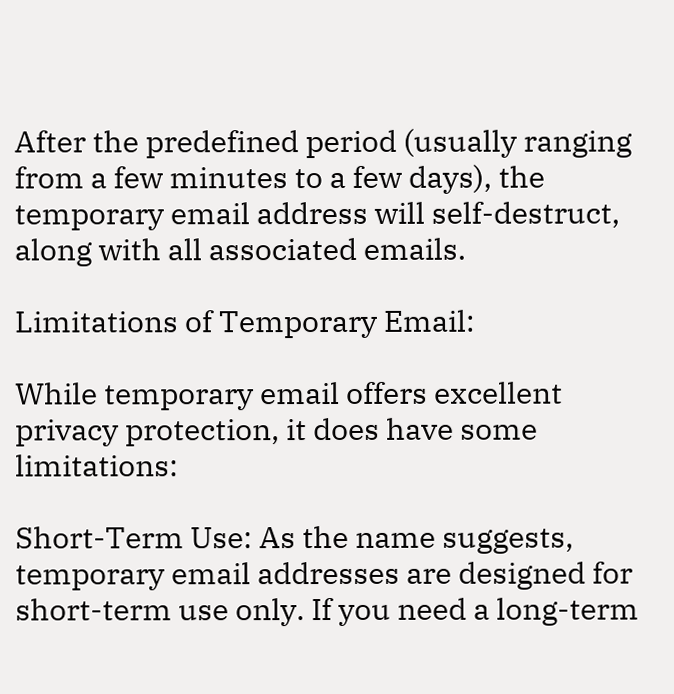After the predefined period (usually ranging from a few minutes to a few days), the temporary email address will self-destruct, along with all associated emails.

Limitations of Temporary Email:

While temporary email offers excellent privacy protection, it does have some limitations:

Short-Term Use: As the name suggests, temporary email addresses are designed for short-term use only. If you need a long-term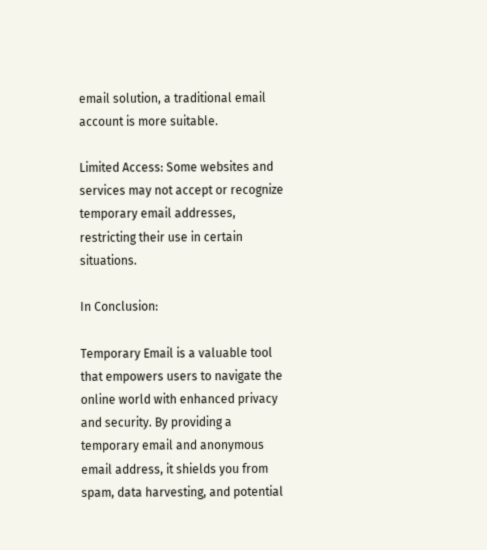email solution, a traditional email account is more suitable.

Limited Access: Some websites and services may not accept or recognize temporary email addresses, restricting their use in certain situations.

In Conclusion:

Temporary Email is a valuable tool that empowers users to navigate the online world with enhanced privacy and security. By providing a temporary email and anonymous email address, it shields you from spam, data harvesting, and potential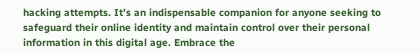hacking attempts. It’s an indispensable companion for anyone seeking to safeguard their online identity and maintain control over their personal information in this digital age. Embrace the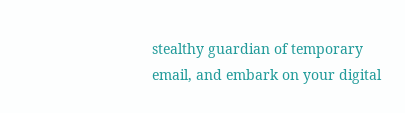stealthy guardian of temporary email, and embark on your digital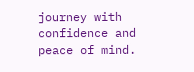journey with confidence and peace of mind.